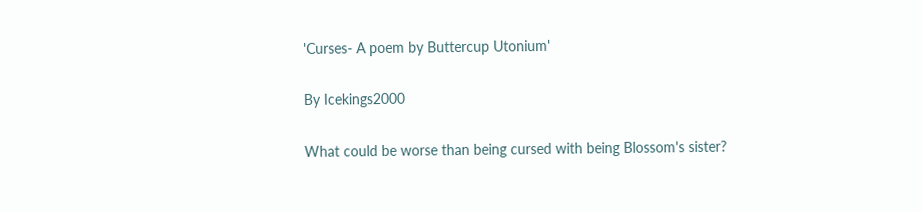'Curses- A poem by Buttercup Utonium'

By Icekings2000

What could be worse than being cursed with being Blossom's sister?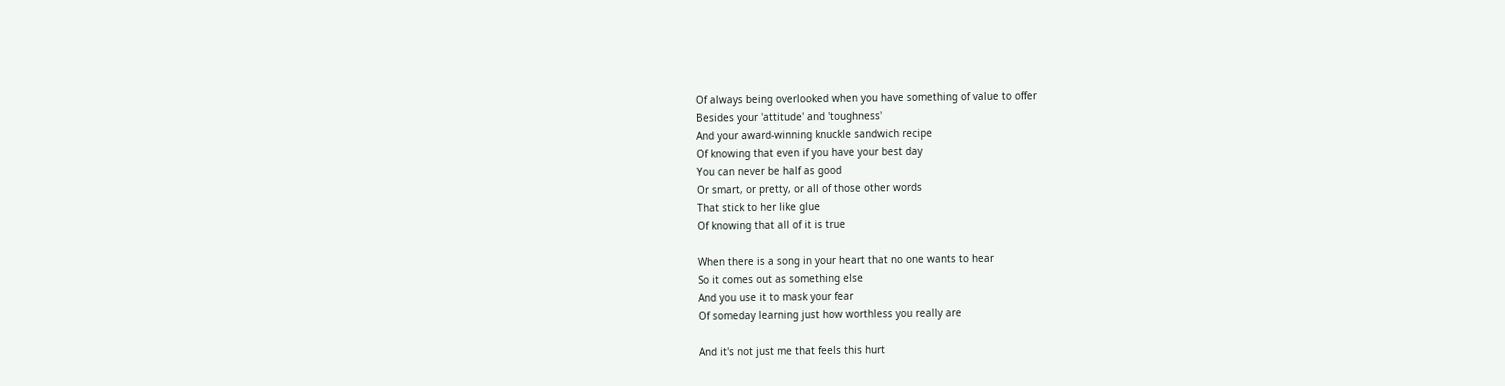Of always being overlooked when you have something of value to offer
Besides your 'attitude' and 'toughness'
And your award-winning knuckle sandwich recipe
Of knowing that even if you have your best day
You can never be half as good
Or smart, or pretty, or all of those other words
That stick to her like glue
Of knowing that all of it is true

When there is a song in your heart that no one wants to hear
So it comes out as something else
And you use it to mask your fear
Of someday learning just how worthless you really are

And it's not just me that feels this hurt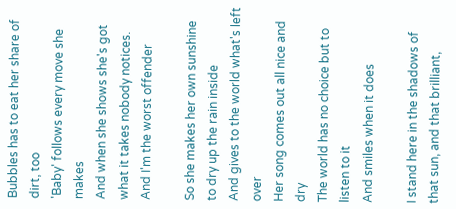Bubbles has to eat her share of dirt, too
'Baby' follows every move she makes
And when she shows she's got what it takes nobody notices.
And I'm the worst offender

So she makes her own sunshine to dry up the rain inside
And gives to the world what's left over
Her song comes out all nice and dry
The world has no choice but to listen to it
And smiles when it does

I stand here in the shadows of that sun, and that brilliant,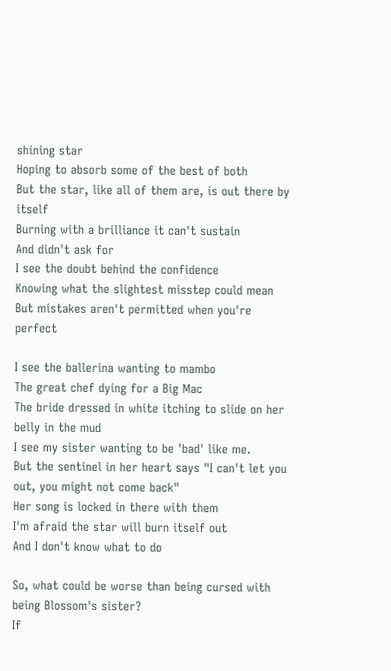shining star
Hoping to absorb some of the best of both
But the star, like all of them are, is out there by itself
Burning with a brilliance it can't sustain
And didn't ask for
I see the doubt behind the confidence
Knowing what the slightest misstep could mean
But mistakes aren't permitted when you're perfect

I see the ballerina wanting to mambo
The great chef dying for a Big Mac
The bride dressed in white itching to slide on her belly in the mud
I see my sister wanting to be 'bad' like me.
But the sentinel in her heart says "I can't let you out, you might not come back"
Her song is locked in there with them
I'm afraid the star will burn itself out
And I don't know what to do

So, what could be worse than being cursed with being Blossom's sister?
If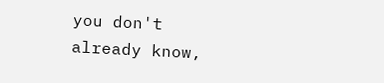you don't already know,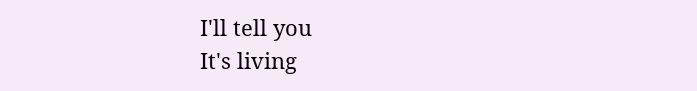I'll tell you
It's living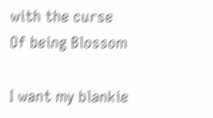with the curse
Of being Blossom

I want my blankie